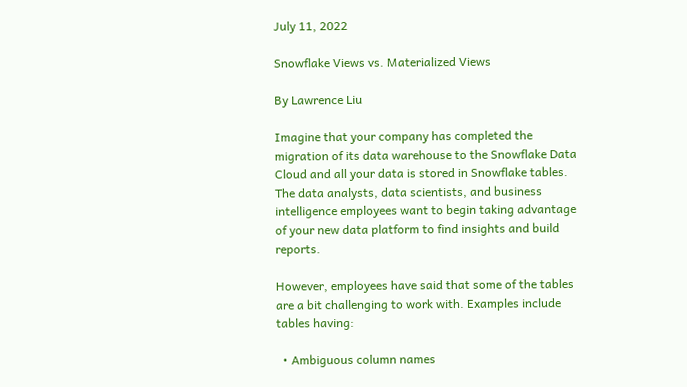July 11, 2022

Snowflake Views vs. Materialized Views

By Lawrence Liu

Imagine that your company has completed the migration of its data warehouse to the Snowflake Data Cloud and all your data is stored in Snowflake tables. The data analysts, data scientists, and business intelligence employees want to begin taking advantage of your new data platform to find insights and build reports.

However, employees have said that some of the tables are a bit challenging to work with. Examples include tables having:

  • Ambiguous column names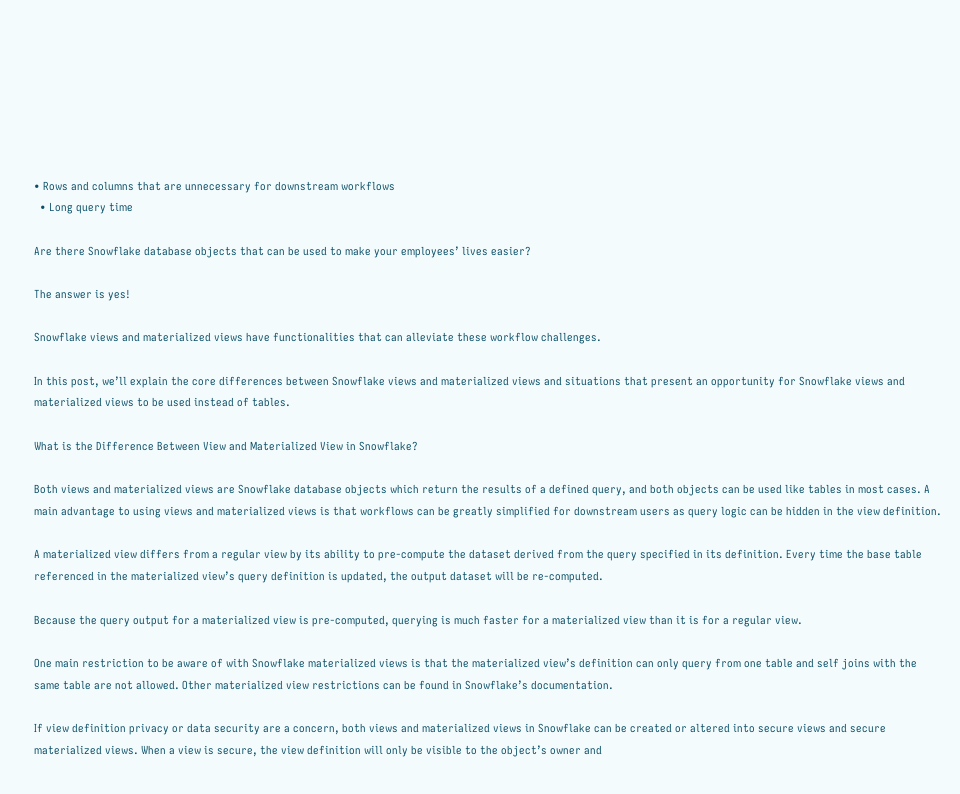• Rows and columns that are unnecessary for downstream workflows
  • Long query time

Are there Snowflake database objects that can be used to make your employees’ lives easier?

The answer is yes!

Snowflake views and materialized views have functionalities that can alleviate these workflow challenges.

In this post, we’ll explain the core differences between Snowflake views and materialized views and situations that present an opportunity for Snowflake views and materialized views to be used instead of tables.

What is the Difference Between View and Materialized View in Snowflake?

Both views and materialized views are Snowflake database objects which return the results of a defined query, and both objects can be used like tables in most cases. A main advantage to using views and materialized views is that workflows can be greatly simplified for downstream users as query logic can be hidden in the view definition.

A materialized view differs from a regular view by its ability to pre-compute the dataset derived from the query specified in its definition. Every time the base table referenced in the materialized view’s query definition is updated, the output dataset will be re-computed.

Because the query output for a materialized view is pre-computed, querying is much faster for a materialized view than it is for a regular view.

One main restriction to be aware of with Snowflake materialized views is that the materialized view’s definition can only query from one table and self joins with the same table are not allowed. Other materialized view restrictions can be found in Snowflake’s documentation.

If view definition privacy or data security are a concern, both views and materialized views in Snowflake can be created or altered into secure views and secure materialized views. When a view is secure, the view definition will only be visible to the object’s owner and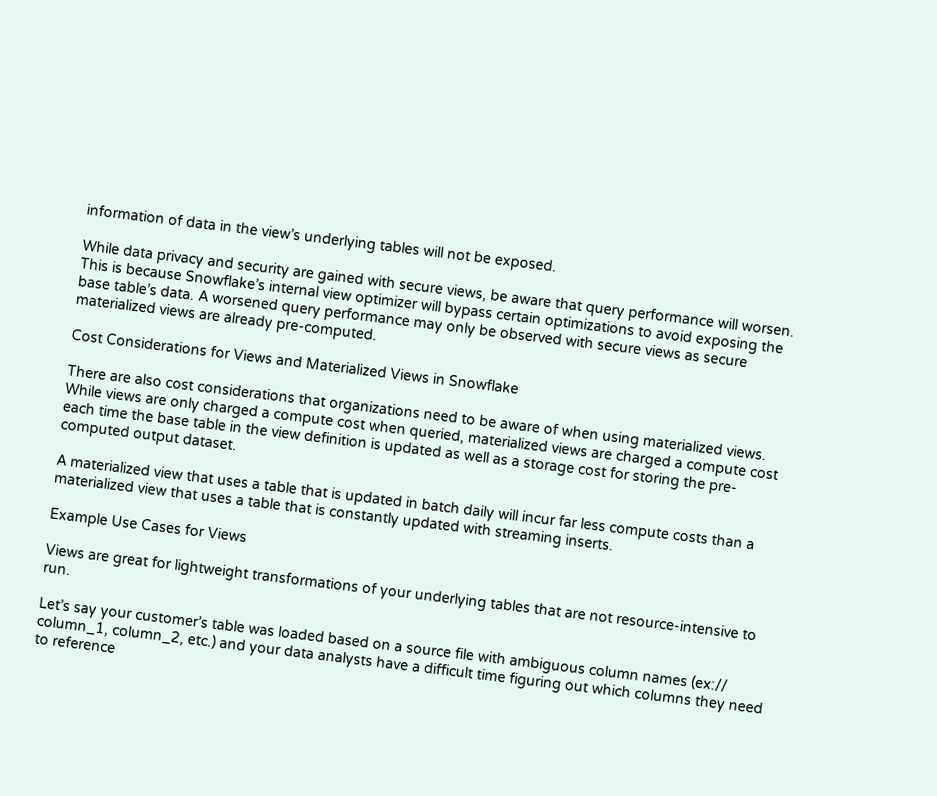information of data in the view’s underlying tables will not be exposed.

While data privacy and security are gained with secure views, be aware that query performance will worsen. This is because Snowflake’s internal view optimizer will bypass certain optimizations to avoid exposing the base table’s data. A worsened query performance may only be observed with secure views as secure materialized views are already pre-computed.

Cost Considerations for Views and Materialized Views in Snowflake

There are also cost considerations that organizations need to be aware of when using materialized views. While views are only charged a compute cost when queried, materialized views are charged a compute cost each time the base table in the view definition is updated as well as a storage cost for storing the pre-computed output dataset.

A materialized view that uses a table that is updated in batch daily will incur far less compute costs than a materialized view that uses a table that is constantly updated with streaming inserts.

Example Use Cases for Views

Views are great for lightweight transformations of your underlying tables that are not resource-intensive to run.

Let’s say your customer’s table was loaded based on a source file with ambiguous column names (ex:// column_1, column_2, etc.) and your data analysts have a difficult time figuring out which columns they need to reference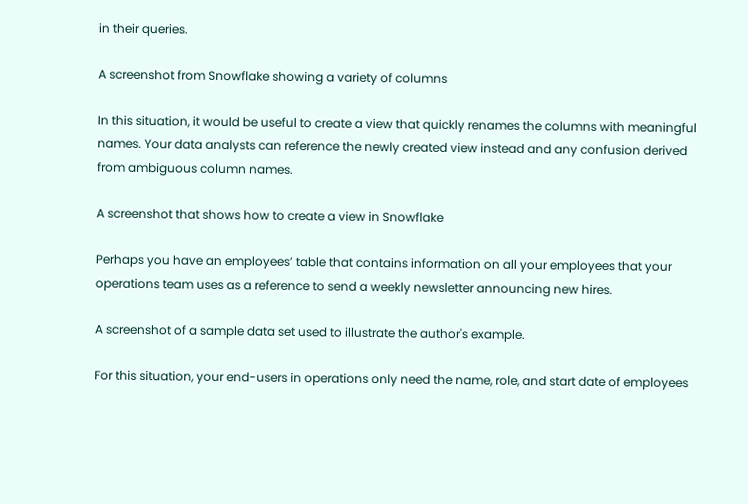in their queries.

A screenshot from Snowflake showing a variety of columns

In this situation, it would be useful to create a view that quickly renames the columns with meaningful names. Your data analysts can reference the newly created view instead and any confusion derived from ambiguous column names.

A screenshot that shows how to create a view in Snowflake

Perhaps you have an employees’ table that contains information on all your employees that your operations team uses as a reference to send a weekly newsletter announcing new hires.

A screenshot of a sample data set used to illustrate the author's example.

For this situation, your end-users in operations only need the name, role, and start date of employees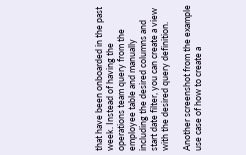that have been onboarded in the past week. Instead of having the operations team query from the employee table and manually including the desired columns and start date filter, you can create a view with the desired query definition.

Another screenshot from the example use case of how to create a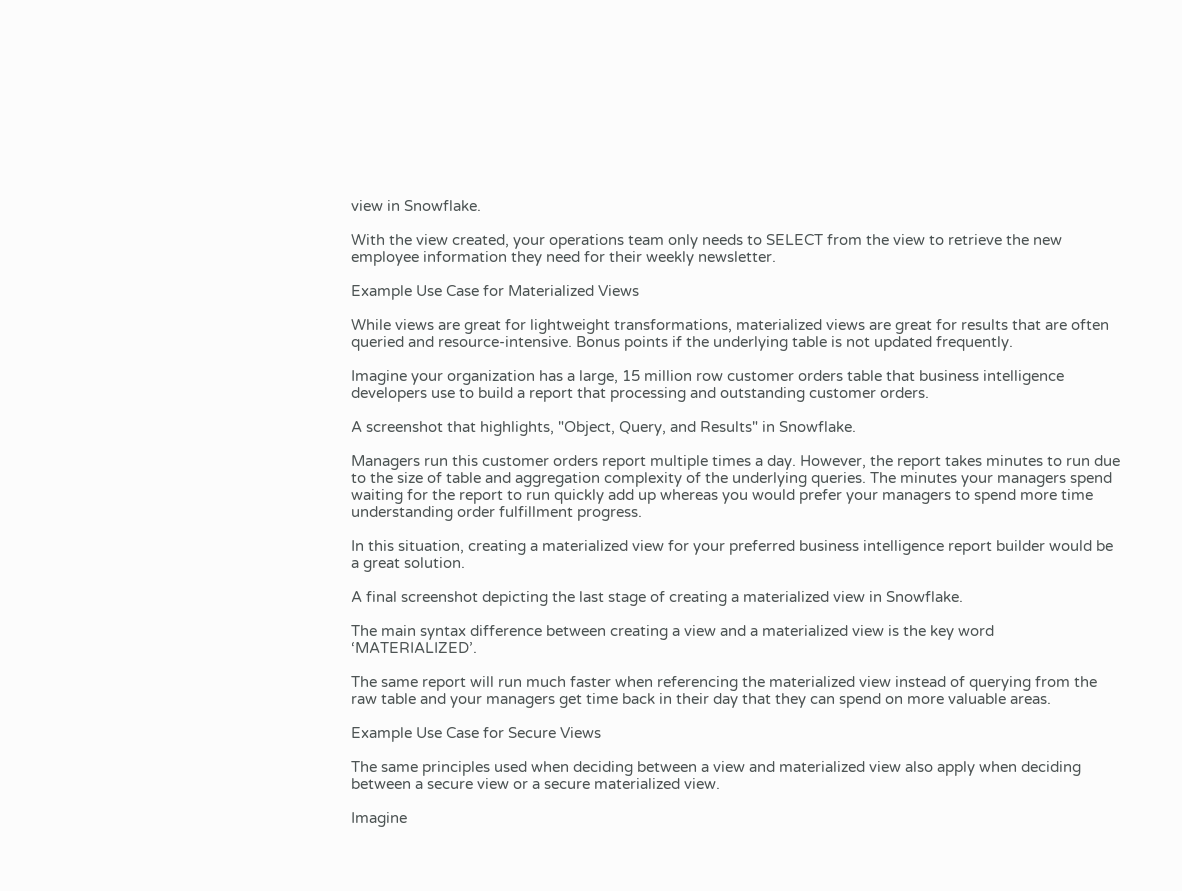view in Snowflake.

With the view created, your operations team only needs to SELECT from the view to retrieve the new employee information they need for their weekly newsletter.

Example Use Case for Materialized Views

While views are great for lightweight transformations, materialized views are great for results that are often queried and resource-intensive. Bonus points if the underlying table is not updated frequently.

Imagine your organization has a large, 15 million row customer orders table that business intelligence developers use to build a report that processing and outstanding customer orders.

A screenshot that highlights, "Object, Query, and Results" in Snowflake.

Managers run this customer orders report multiple times a day. However, the report takes minutes to run due to the size of table and aggregation complexity of the underlying queries. The minutes your managers spend waiting for the report to run quickly add up whereas you would prefer your managers to spend more time understanding order fulfillment progress.

In this situation, creating a materialized view for your preferred business intelligence report builder would be a great solution.

A final screenshot depicting the last stage of creating a materialized view in Snowflake.

The main syntax difference between creating a view and a materialized view is the key word ‘MATERIALIZED’.

The same report will run much faster when referencing the materialized view instead of querying from the raw table and your managers get time back in their day that they can spend on more valuable areas.

Example Use Case for Secure Views

The same principles used when deciding between a view and materialized view also apply when deciding between a secure view or a secure materialized view.

Imagine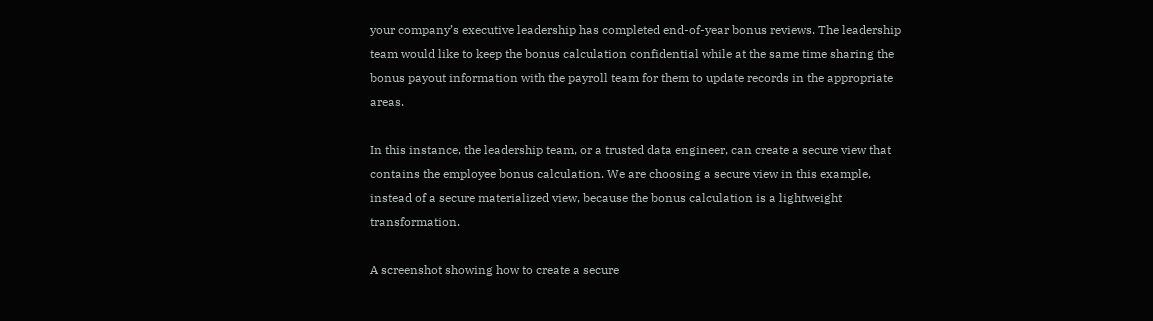your company’s executive leadership has completed end-of-year bonus reviews. The leadership team would like to keep the bonus calculation confidential while at the same time sharing the bonus payout information with the payroll team for them to update records in the appropriate areas.

In this instance, the leadership team, or a trusted data engineer, can create a secure view that contains the employee bonus calculation. We are choosing a secure view in this example, instead of a secure materialized view, because the bonus calculation is a lightweight transformation.

A screenshot showing how to create a secure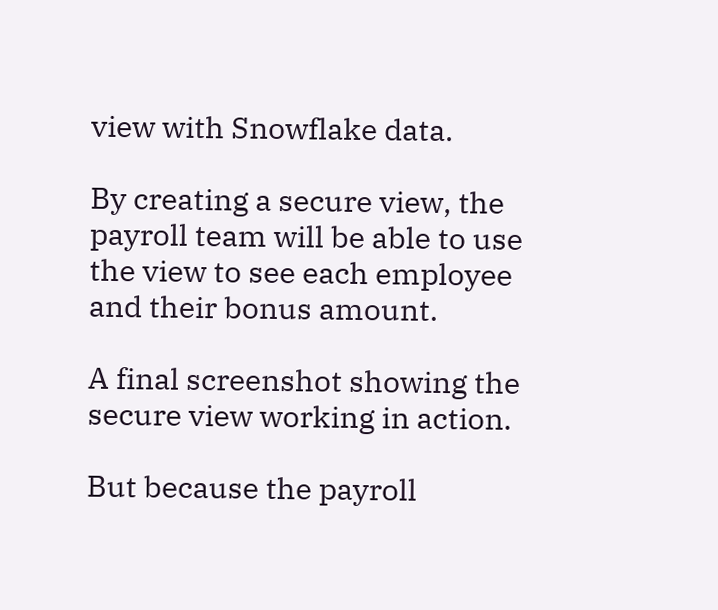view with Snowflake data.

By creating a secure view, the payroll team will be able to use the view to see each employee and their bonus amount.

A final screenshot showing the secure view working in action.

But because the payroll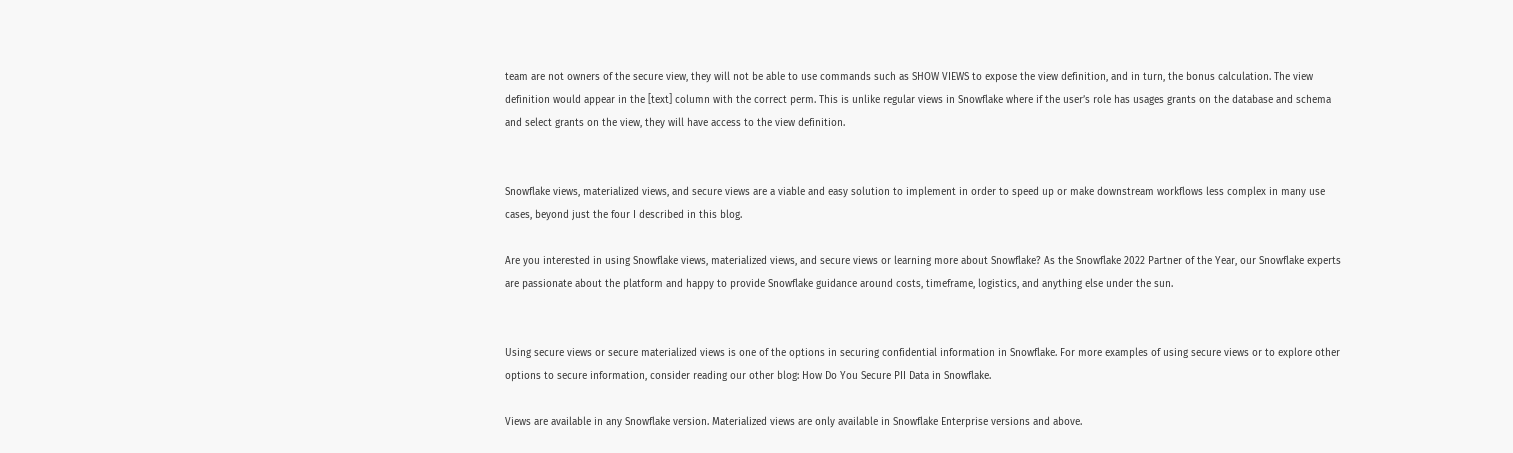team are not owners of the secure view, they will not be able to use commands such as SHOW VIEWS to expose the view definition, and in turn, the bonus calculation. The view definition would appear in the [text] column with the correct perm. This is unlike regular views in Snowflake where if the user’s role has usages grants on the database and schema and select grants on the view, they will have access to the view definition.


Snowflake views, materialized views, and secure views are a viable and easy solution to implement in order to speed up or make downstream workflows less complex in many use cases, beyond just the four I described in this blog.

Are you interested in using Snowflake views, materialized views, and secure views or learning more about Snowflake? As the Snowflake 2022 Partner of the Year, our Snowflake experts are passionate about the platform and happy to provide Snowflake guidance around costs, timeframe, logistics, and anything else under the sun.


Using secure views or secure materialized views is one of the options in securing confidential information in Snowflake. For more examples of using secure views or to explore other options to secure information, consider reading our other blog: How Do You Secure PII Data in Snowflake.

Views are available in any Snowflake version. Materialized views are only available in Snowflake Enterprise versions and above.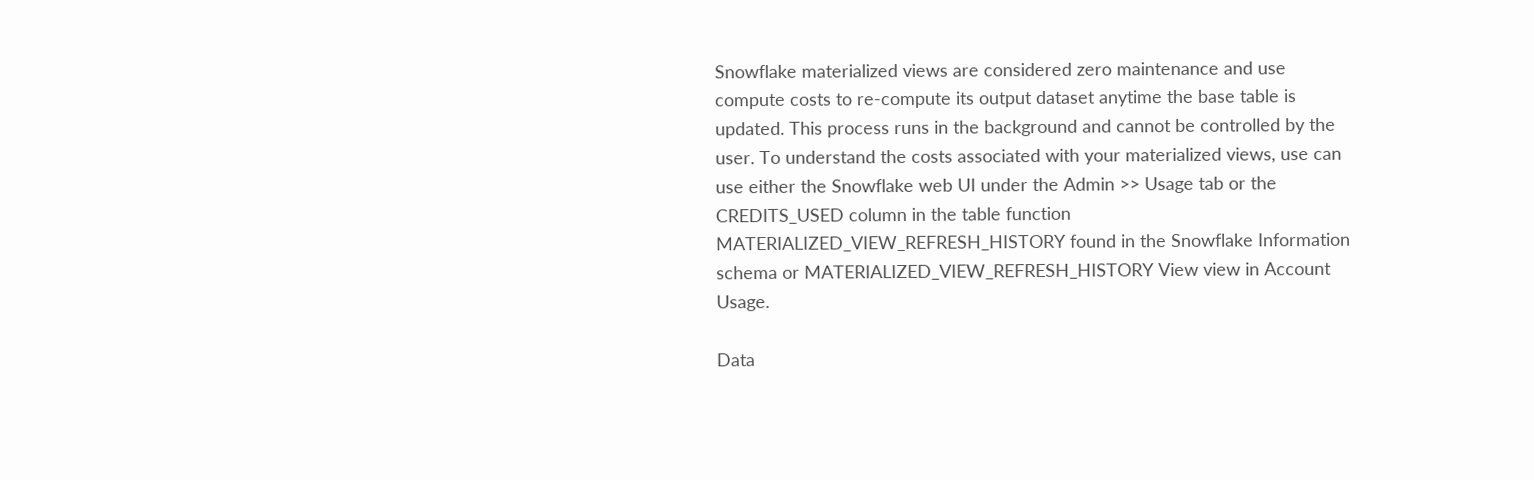Snowflake materialized views are considered zero maintenance and use compute costs to re-compute its output dataset anytime the base table is updated. This process runs in the background and cannot be controlled by the user. To understand the costs associated with your materialized views, use can use either the Snowflake web UI under the Admin >> Usage tab or the CREDITS_USED column in the table function MATERIALIZED_VIEW_REFRESH_HISTORY found in the Snowflake Information schema or MATERIALIZED_VIEW_REFRESH_HISTORY View view in Account Usage.

Data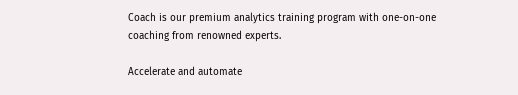Coach is our premium analytics training program with one-on-one coaching from renowned experts.

Accelerate and automate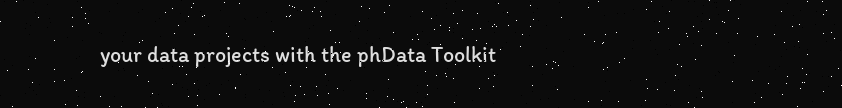your data projects with the phData Toolkit